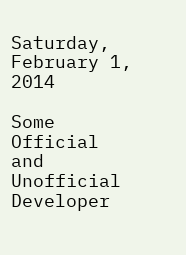Saturday, February 1, 2014

Some Official and Unofficial Developer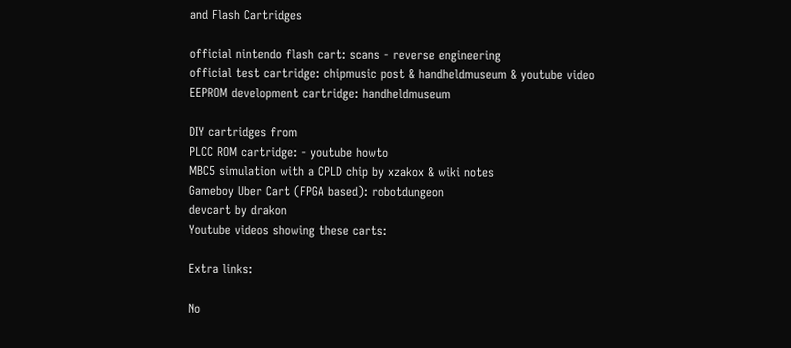and Flash Cartridges

official nintendo flash cart: scans - reverse engineering
official test cartridge: chipmusic post & handheldmuseum & youtube video
EEPROM development cartridge: handheldmuseum

DIY cartridges from
PLCC ROM cartridge: - youtube howto
MBC5 simulation with a CPLD chip by xzakox & wiki notes
Gameboy Uber Cart (FPGA based): robotdungeon
devcart by drakon
Youtube videos showing these carts:

Extra links:

No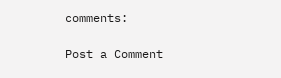comments:

Post a Comment